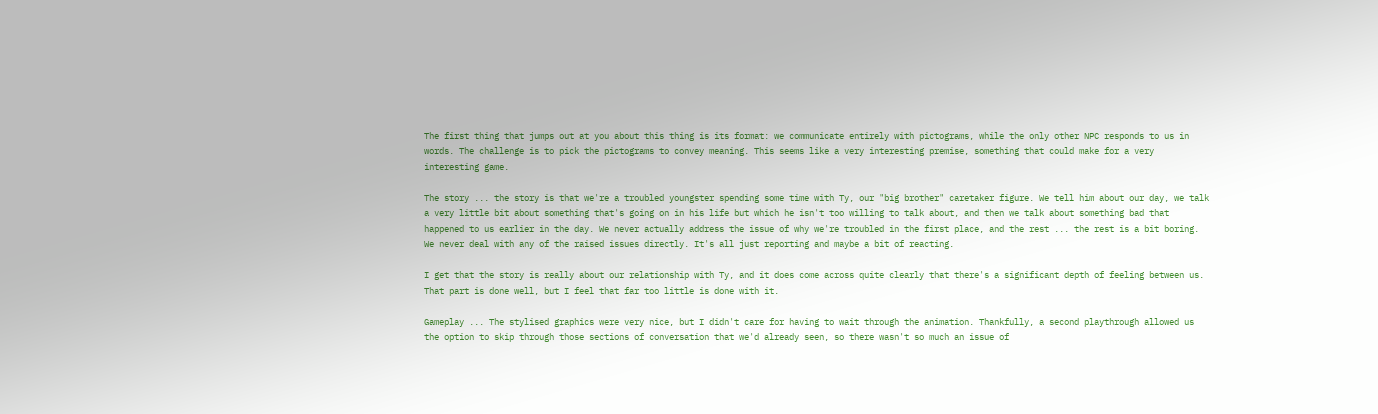The first thing that jumps out at you about this thing is its format: we communicate entirely with pictograms, while the only other NPC responds to us in words. The challenge is to pick the pictograms to convey meaning. This seems like a very interesting premise, something that could make for a very interesting game.

The story ... the story is that we're a troubled youngster spending some time with Ty, our "big brother" caretaker figure. We tell him about our day, we talk a very little bit about something that's going on in his life but which he isn't too willing to talk about, and then we talk about something bad that happened to us earlier in the day. We never actually address the issue of why we're troubled in the first place, and the rest ... the rest is a bit boring. We never deal with any of the raised issues directly. It's all just reporting and maybe a bit of reacting.

I get that the story is really about our relationship with Ty, and it does come across quite clearly that there's a significant depth of feeling between us. That part is done well, but I feel that far too little is done with it.

Gameplay ... The stylised graphics were very nice, but I didn't care for having to wait through the animation. Thankfully, a second playthrough allowed us the option to skip through those sections of conversation that we'd already seen, so there wasn't so much an issue of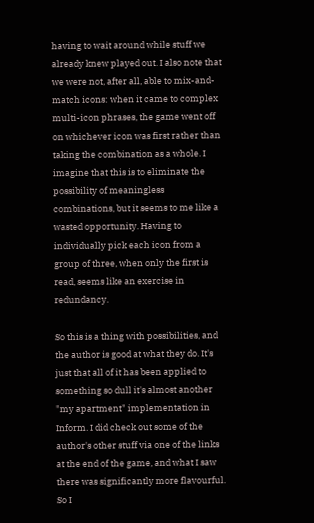having to wait around while stuff we already knew played out. I also note that we were not, after all, able to mix-and-match icons: when it came to complex multi-icon phrases, the game went off on whichever icon was first rather than taking the combination as a whole. I imagine that this is to eliminate the possibility of meaningless combinations, but it seems to me like a wasted opportunity. Having to individually pick each icon from a group of three, when only the first is read, seems like an exercise in redundancy.

So this is a thing with possibilities, and the author is good at what they do. It's just that all of it has been applied to something so dull it's almost another "my apartment" implementation in Inform. I did check out some of the author's other stuff via one of the links at the end of the game, and what I saw there was significantly more flavourful. So I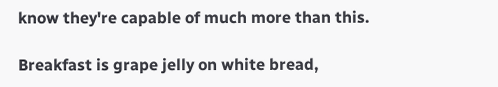know they're capable of much more than this.

Breakfast is grape jelly on white bread,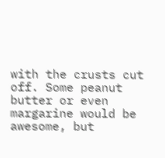with the crusts cut off. Some peanut butter or even margarine would be awesome, but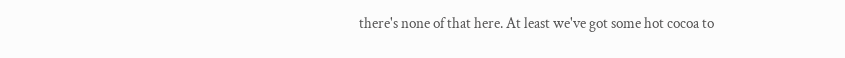there's none of that here. At least we've got some hot cocoa to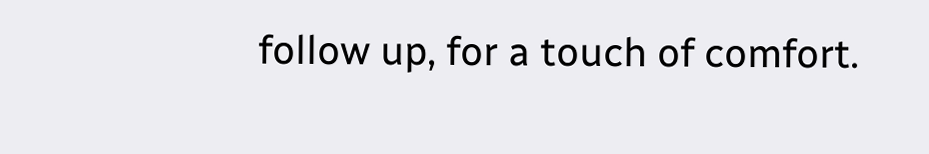follow up, for a touch of comfort.